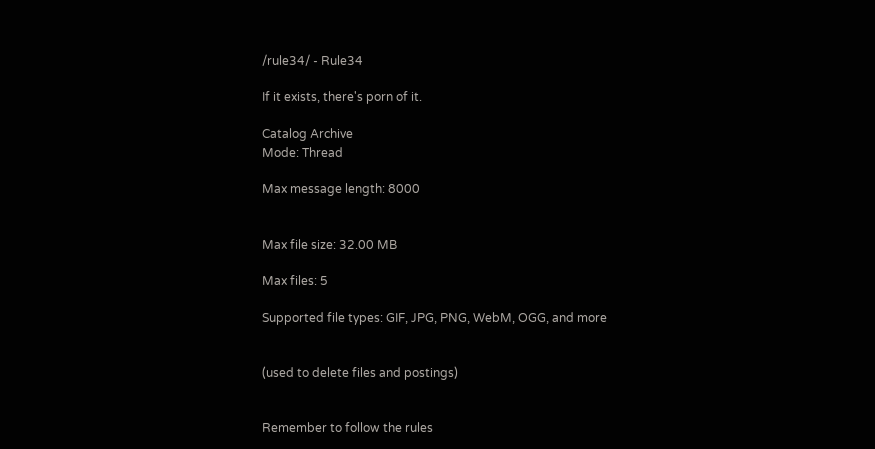/rule34/ - Rule34

If it exists, there's porn of it.

Catalog Archive
Mode: Thread

Max message length: 8000


Max file size: 32.00 MB

Max files: 5

Supported file types: GIF, JPG, PNG, WebM, OGG, and more


(used to delete files and postings)


Remember to follow the rules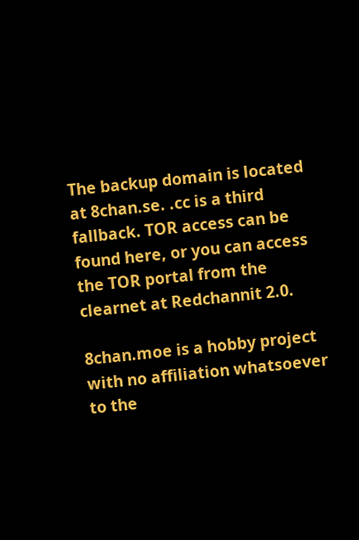The backup domain is located at 8chan.se. .cc is a third fallback. TOR access can be found here, or you can access the TOR portal from the clearnet at Redchannit 2.0.

8chan.moe is a hobby project with no affiliation whatsoever to the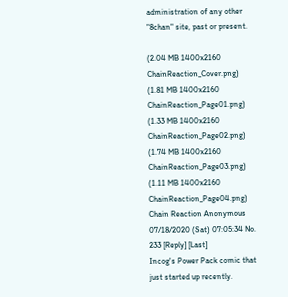administration of any other "8chan" site, past or present.

(2.04 MB 1400x2160 ChainReaction_Cover.png)
(1.81 MB 1400x2160 ChainReaction_Page01.png)
(1.33 MB 1400x2160 ChainReaction_Page02.png)
(1.74 MB 1400x2160 ChainReaction_Page03.png)
(1.11 MB 1400x2160 ChainReaction_Page04.png)
Chain Reaction Anonymous 07/18/2020 (Sat) 07:05:34 No. 233 [Reply] [Last]
Incog's Power Pack comic that just started up recently.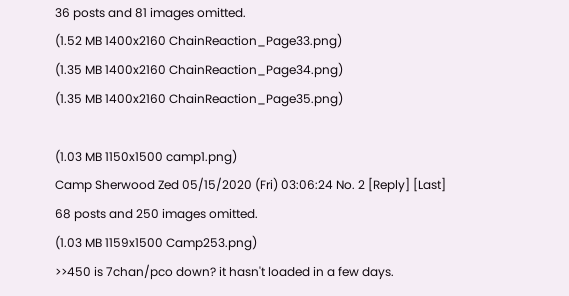36 posts and 81 images omitted.
(1.52 MB 1400x2160 ChainReaction_Page33.png)
(1.35 MB 1400x2160 ChainReaction_Page34.png)
(1.35 MB 1400x2160 ChainReaction_Page35.png)

(1.03 MB 1150x1500 camp1.png)
Camp Sherwood Zed 05/15/2020 (Fri) 03:06:24 No. 2 [Reply] [Last]
68 posts and 250 images omitted.
(1.03 MB 1159x1500 Camp253.png)
>>450 is 7chan/pco down? it hasn't loaded in a few days.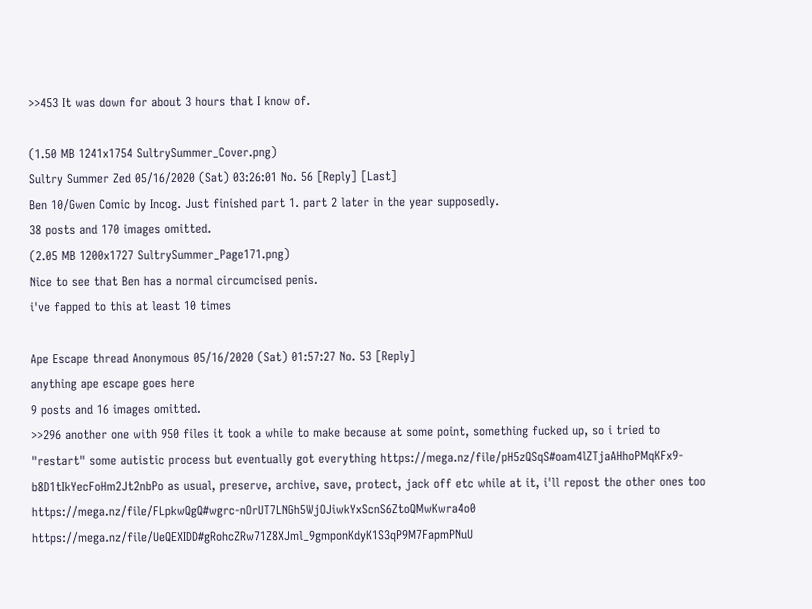>>453 It was down for about 3 hours that I know of.

(1.50 MB 1241x1754 SultrySummer_Cover.png)
Sultry Summer Zed 05/16/2020 (Sat) 03:26:01 No. 56 [Reply] [Last]
Ben 10/Gwen Comic by Incog. Just finished part 1. part 2 later in the year supposedly.
38 posts and 170 images omitted.
(2.05 MB 1200x1727 SultrySummer_Page171.png)
Nice to see that Ben has a normal circumcised penis.
i've fapped to this at least 10 times

Ape Escape thread Anonymous 05/16/2020 (Sat) 01:57:27 No. 53 [Reply]
anything ape escape goes here
9 posts and 16 images omitted.
>>296 another one with 950 files it took a while to make because at some point, something fucked up, so i tried to "restart" some autistic process but eventually got everything https://mega.nz/file/pH5zQSqS#oam4lZTjaAHhoPMqKFx9-b8D1tIkYecFoHm2Jt2nbPo as usual, preserve, archive, save, protect, jack off etc while at it, i'll repost the other ones too https://mega.nz/file/FLpkwQgQ#wgrc-nOrUT7LNGh5WjOJiwkYxScnS6ZtoQMwKwra4o0 https://mega.nz/file/UeQEXIDD#gRohcZRw71Z8XJml_9gmponKdyK1S3qP9M7FapmPNuU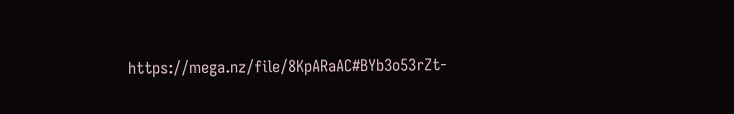https://mega.nz/file/8KpARaAC#BYb3o53rZt-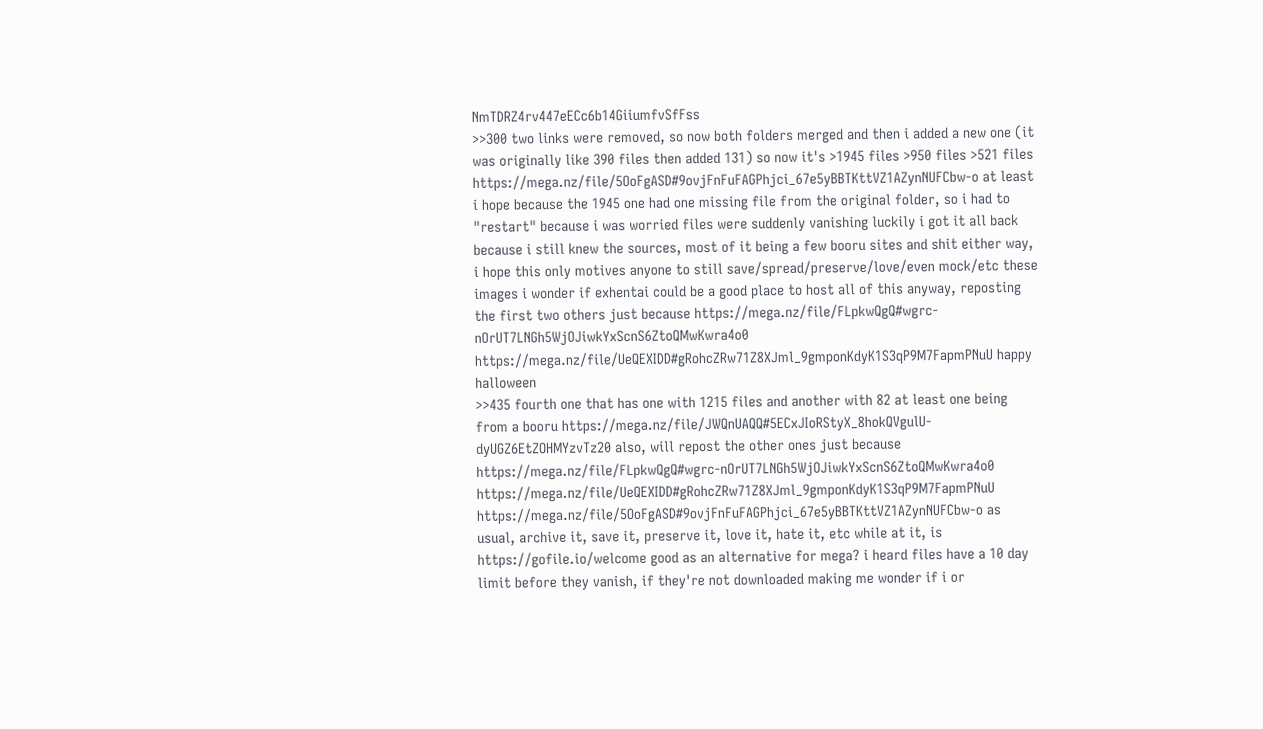NmTDRZ4rv447eECc6b14GiiumfvSfFss
>>300 two links were removed, so now both folders merged and then i added a new one (it was originally like 390 files then added 131) so now it's >1945 files >950 files >521 files https://mega.nz/file/5OoFgASD#9ovjFnFuFAGPhjci_67e5yBBTKttVZ1AZynNUFCbw-o at least i hope because the 1945 one had one missing file from the original folder, so i had to "restart" because i was worried files were suddenly vanishing luckily i got it all back because i still knew the sources, most of it being a few booru sites and shit either way, i hope this only motives anyone to still save/spread/preserve/love/even mock/etc these images i wonder if exhentai could be a good place to host all of this anyway, reposting the first two others just because https://mega.nz/file/FLpkwQgQ#wgrc-nOrUT7LNGh5WjOJiwkYxScnS6ZtoQMwKwra4o0 https://mega.nz/file/UeQEXIDD#gRohcZRw71Z8XJml_9gmponKdyK1S3qP9M7FapmPNuU happy halloween
>>435 fourth one that has one with 1215 files and another with 82 at least one being from a booru https://mega.nz/file/JWQnUAQQ#5ECxJIoRStyX_8hokQVgulU-dyUGZ6EtZOHMYzvTz20 also, will repost the other ones just because https://mega.nz/file/FLpkwQgQ#wgrc-nOrUT7LNGh5WjOJiwkYxScnS6ZtoQMwKwra4o0 https://mega.nz/file/UeQEXIDD#gRohcZRw71Z8XJml_9gmponKdyK1S3qP9M7FapmPNuU https://mega.nz/file/5OoFgASD#9ovjFnFuFAGPhjci_67e5yBBTKttVZ1AZynNUFCbw-o as usual, archive it, save it, preserve it, love it, hate it, etc while at it, is https://gofile.io/welcome good as an alternative for mega? i heard files have a 10 day limit before they vanish, if they're not downloaded making me wonder if i or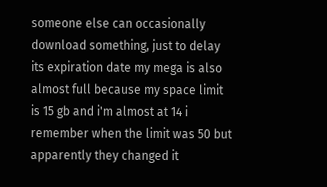someone else can occasionally download something, just to delay its expiration date my mega is also almost full because my space limit is 15 gb and i'm almost at 14 i remember when the limit was 50 but apparently they changed it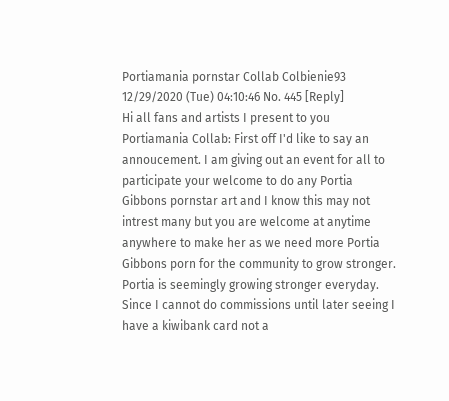Portiamania pornstar Collab Colbienie93 12/29/2020 (Tue) 04:10:46 No. 445 [Reply]
Hi all fans and artists I present to you Portiamania Collab: First off I'd like to say an annoucement. I am giving out an event for all to participate your welcome to do any Portia Gibbons pornstar art and I know this may not intrest many but you are welcome at anytime anywhere to make her as we need more Portia Gibbons porn for the community to grow stronger. Portia is seemingly growing stronger everyday. Since I cannot do commissions until later seeing I have a kiwibank card not a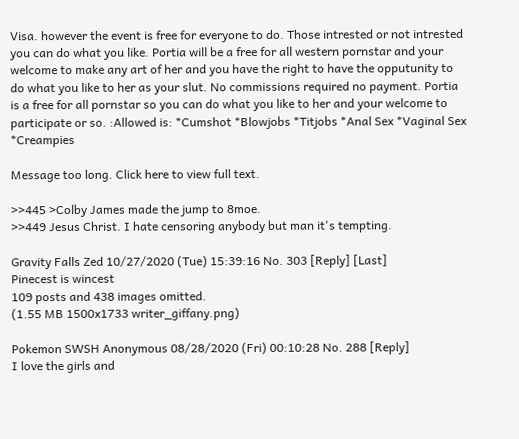Visa. however the event is free for everyone to do. Those intrested or not intrested you can do what you like. Portia will be a free for all western pornstar and your welcome to make any art of her and you have the right to have the opputunity to do what you like to her as your slut. No commissions required no payment. Portia is a free for all pornstar so you can do what you like to her and your welcome to participate or so. :Allowed is: *Cumshot *Blowjobs *Titjobs *Anal Sex *Vaginal Sex *Creampies

Message too long. Click here to view full text.

>>445 >Colby James made the jump to 8moe.
>>449 Jesus Christ. I hate censoring anybody but man it's tempting.

Gravity Falls Zed 10/27/2020 (Tue) 15:39:16 No. 303 [Reply] [Last]
Pinecest is wincest
109 posts and 438 images omitted.
(1.55 MB 1500x1733 writer_giffany.png)

Pokemon SWSH Anonymous 08/28/2020 (Fri) 00:10:28 No. 288 [Reply]
I love the girls and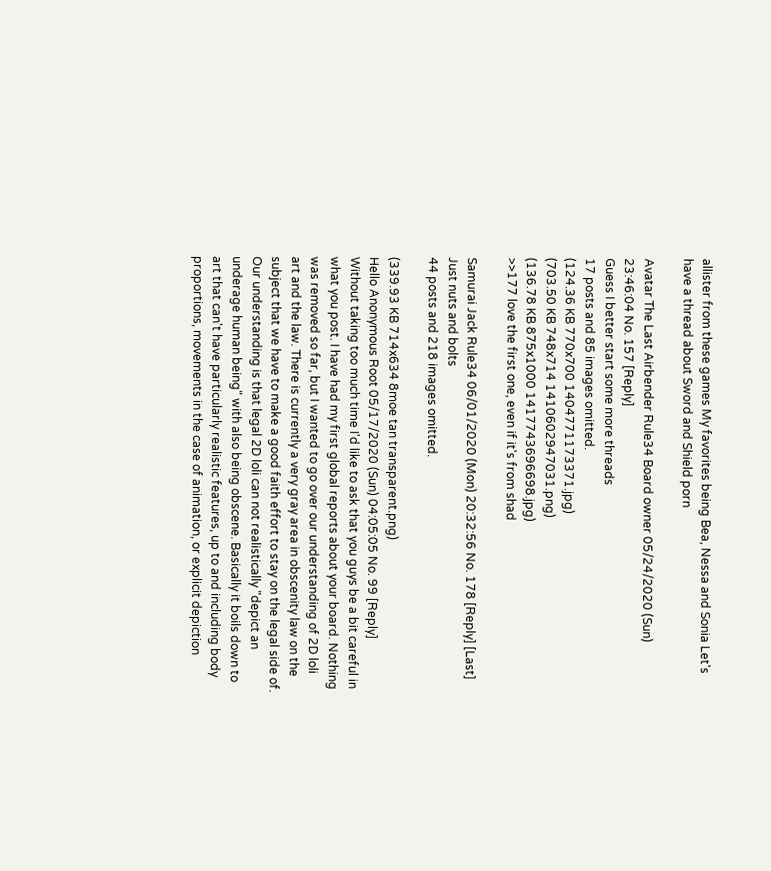allister from these games My favorites being Bea, Nessa and Sonia Let's have a thread about Sword and Shield porn

Avatar The Last Airbender Rule34 Board owner 05/24/2020 (Sun) 23:46:04 No. 157 [Reply]
Guess I better start some more threads
17 posts and 85 images omitted.
(124.36 KB 770x700 1404771173371.jpg)
(703.50 KB 748x714 1410602947031.png)
(136.78 KB 875x1000 1417743696698.jpg)
>>177 love the first one, even if it's from shad

Samurai Jack Rule34 06/01/2020 (Mon) 20:32:56 No. 178 [Reply] [Last]
Just nuts and bolts
44 posts and 218 images omitted.

(339.93 KB 714x634 8moe tan transparent.png)
Hello Anonymous Root 05/17/2020 (Sun) 04:05:05 No. 99 [Reply]
Without taking too much time I'd like to ask that you guys be a bit careful in what you post. I have had my first global reports about your board. Nothing was removed so far, but I wanted to go over our understanding of 2D loli art and the law. There is currently a very gray area in obscenity law on the subject that we have to make a good faith effort to stay on the legal side of. Our understanding is that legal 2D loli can not realistically "depict an underage human being" with also being obscene. Basically it boils down to art that can't have particularly realistic features, up to and including body proportions, movements in the case of animation, or explicit depiction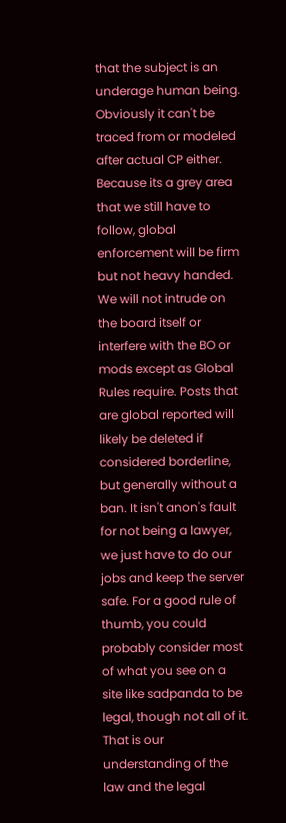that the subject is an underage human being. Obviously it can't be traced from or modeled after actual CP either. Because its a grey area that we still have to follow, global enforcement will be firm but not heavy handed. We will not intrude on the board itself or interfere with the BO or mods except as Global Rules require. Posts that are global reported will likely be deleted if considered borderline, but generally without a ban. It isn't anon's fault for not being a lawyer, we just have to do our jobs and keep the server safe. For a good rule of thumb, you could probably consider most of what you see on a site like sadpanda to be legal, though not all of it. That is our understanding of the law and the legal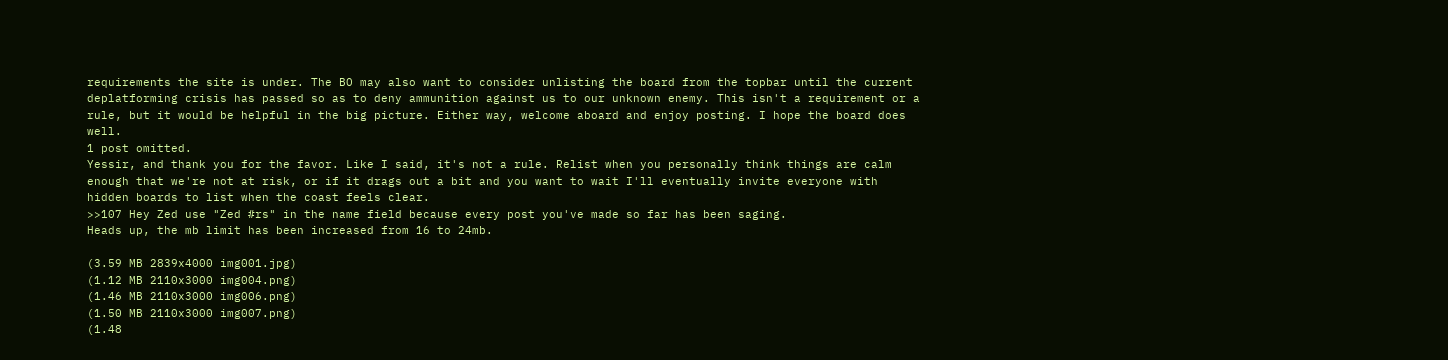requirements the site is under. The BO may also want to consider unlisting the board from the topbar until the current deplatforming crisis has passed so as to deny ammunition against us to our unknown enemy. This isn't a requirement or a rule, but it would be helpful in the big picture. Either way, welcome aboard and enjoy posting. I hope the board does well.
1 post omitted.
Yessir, and thank you for the favor. Like I said, it's not a rule. Relist when you personally think things are calm enough that we're not at risk, or if it drags out a bit and you want to wait I'll eventually invite everyone with hidden boards to list when the coast feels clear.
>>107 Hey Zed use "Zed #rs" in the name field because every post you've made so far has been saging.
Heads up, the mb limit has been increased from 16 to 24mb.

(3.59 MB 2839x4000 img001.jpg)
(1.12 MB 2110x3000 img004.png)
(1.46 MB 2110x3000 img006.png)
(1.50 MB 2110x3000 img007.png)
(1.48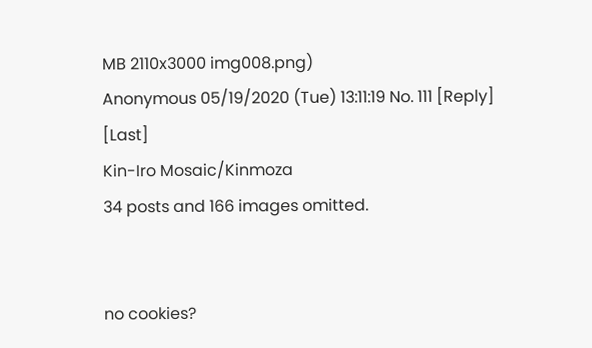MB 2110x3000 img008.png)
Anonymous 05/19/2020 (Tue) 13:11:19 No. 111 [Reply] [Last]
Kin-Iro Mosaic/Kinmoza
34 posts and 166 images omitted.


no cookies?